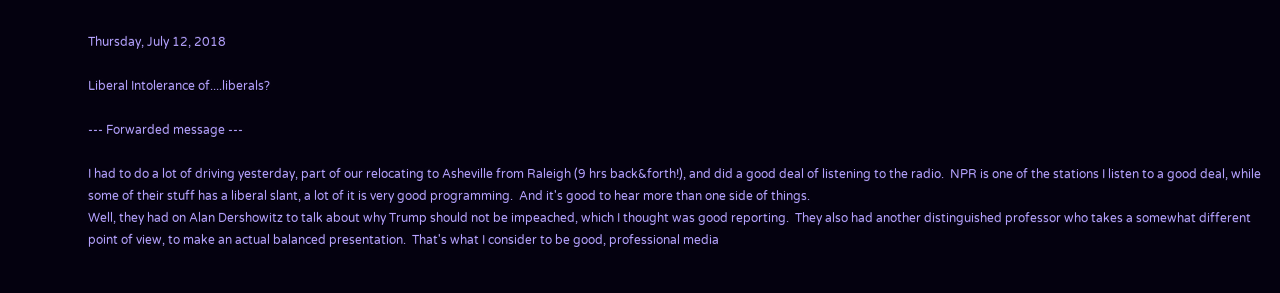Thursday, July 12, 2018

Liberal Intolerance of....liberals?

--- Forwarded message ---

I had to do a lot of driving yesterday, part of our relocating to Asheville from Raleigh (9 hrs back&forth!), and did a good deal of listening to the radio.  NPR is one of the stations I listen to a good deal, while some of their stuff has a liberal slant, a lot of it is very good programming.  And it's good to hear more than one side of things.
Well, they had on Alan Dershowitz to talk about why Trump should not be impeached, which I thought was good reporting.  They also had another distinguished professor who takes a somewhat different point of view, to make an actual balanced presentation.  That's what I consider to be good, professional media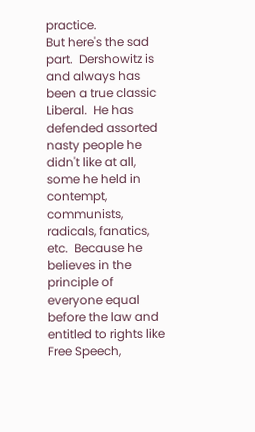practice.
But here's the sad part.  Dershowitz is and always has been a true classic Liberal.  He has defended assorted nasty people he didn't like at all, some he held in contempt, communists, radicals, fanatics, etc.  Because he believes in the principle of everyone equal before the law and entitled to rights like Free Speech,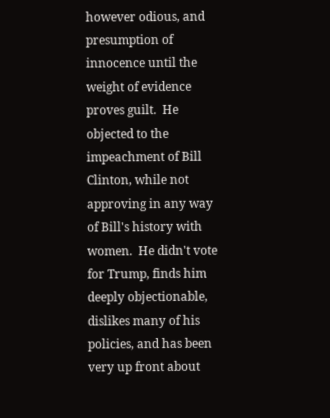however odious, and presumption of innocence until the weight of evidence proves guilt.  He objected to the impeachment of Bill Clinton, while not approving in any way of Bill's history with women.  He didn't vote for Trump, finds him deeply objectionable, dislikes many of his policies, and has been very up front about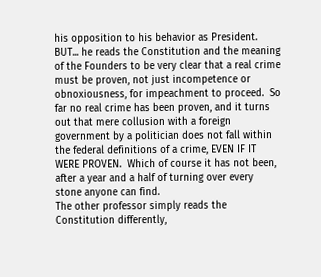his opposition to his behavior as President.
BUT... he reads the Constitution and the meaning of the Founders to be very clear that a real crime must be proven, not just incompetence or obnoxiousness, for impeachment to proceed.  So far no real crime has been proven, and it turns out that mere collusion with a foreign government by a politician does not fall within the federal definitions of a crime, EVEN IF IT WERE PROVEN.  Which of course it has not been, after a year and a half of turning over every stone anyone can find.
The other professor simply reads the Constitution differently,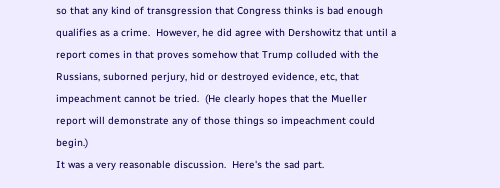so that any kind of transgression that Congress thinks is bad enough qualifies as a crime.  However, he did agree with Dershowitz that until a report comes in that proves somehow that Trump colluded with the Russians, suborned perjury, hid or destroyed evidence, etc, that impeachment cannot be tried.  (He clearly hopes that the Mueller report will demonstrate any of those things so impeachment could begin.)
It was a very reasonable discussion.  Here's the sad part.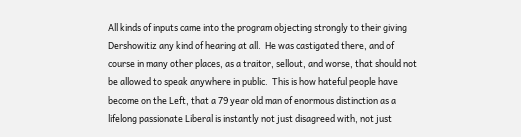All kinds of inputs came into the program objecting strongly to their giving Dershowitiz any kind of hearing at all.  He was castigated there, and of course in many other places, as a traitor, sellout, and worse, that should not be allowed to speak anywhere in public.  This is how hateful people have become on the Left, that a 79 year old man of enormous distinction as a lifelong passionate Liberal is instantly not just disagreed with, not just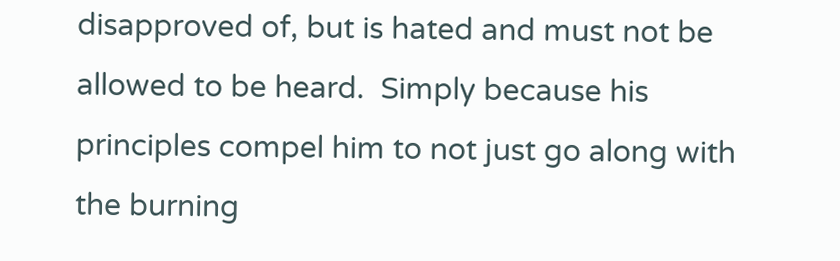disapproved of, but is hated and must not be allowed to be heard.  Simply because his principles compel him to not just go along with the burning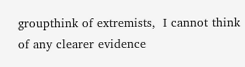groupthink of extremists,  I cannot think of any clearer evidence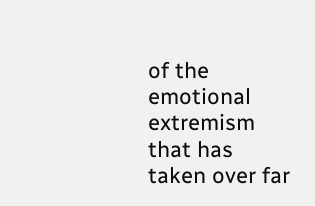of the emotional extremism that has taken over far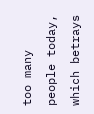too many people today, which betrays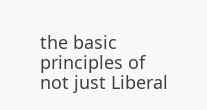the basic principles of not just Liberal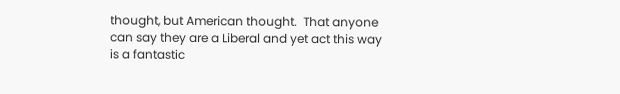thought, but American thought.  That anyone can say they are a Liberal and yet act this way is a fantastic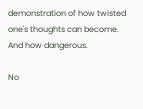demonstration of how twisted one's thoughts can become.  And how dangerous.

No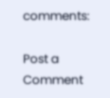comments:

Post a Comment